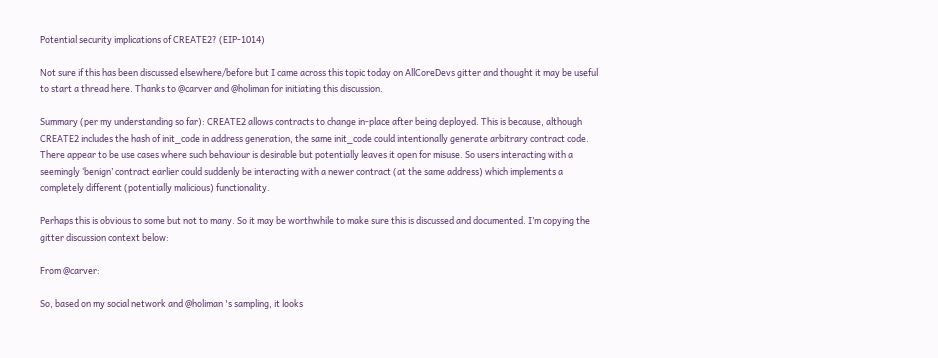Potential security implications of CREATE2? (EIP-1014)

Not sure if this has been discussed elsewhere/before but I came across this topic today on AllCoreDevs gitter and thought it may be useful to start a thread here. Thanks to @carver and @holiman for initiating this discussion.

Summary (per my understanding so far): CREATE2 allows contracts to change in-place after being deployed. This is because, although CREATE2 includes the hash of init_code in address generation, the same init_code could intentionally generate arbitrary contract code. There appear to be use cases where such behaviour is desirable but potentially leaves it open for misuse. So users interacting with a seemingly ‘benign’ contract earlier could suddenly be interacting with a newer contract (at the same address) which implements a completely different (potentially malicious) functionality.

Perhaps this is obvious to some but not to many. So it may be worthwhile to make sure this is discussed and documented. I’m copying the gitter discussion context below:

From @carver:

So, based on my social network and @holiman 's sampling, it looks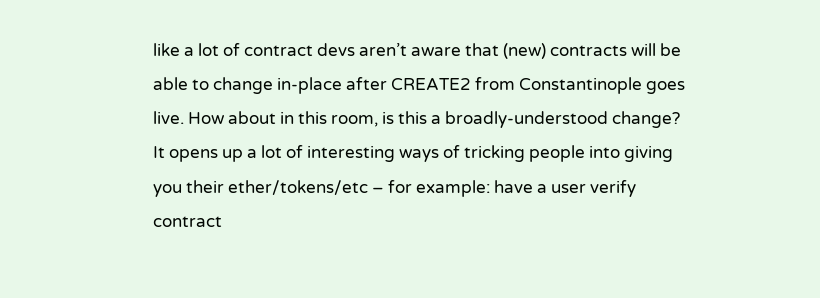like a lot of contract devs aren’t aware that (new) contracts will be able to change in-place after CREATE2 from Constantinople goes live. How about in this room, is this a broadly-understood change?
It opens up a lot of interesting ways of tricking people into giving you their ether/tokens/etc – for example: have a user verify contract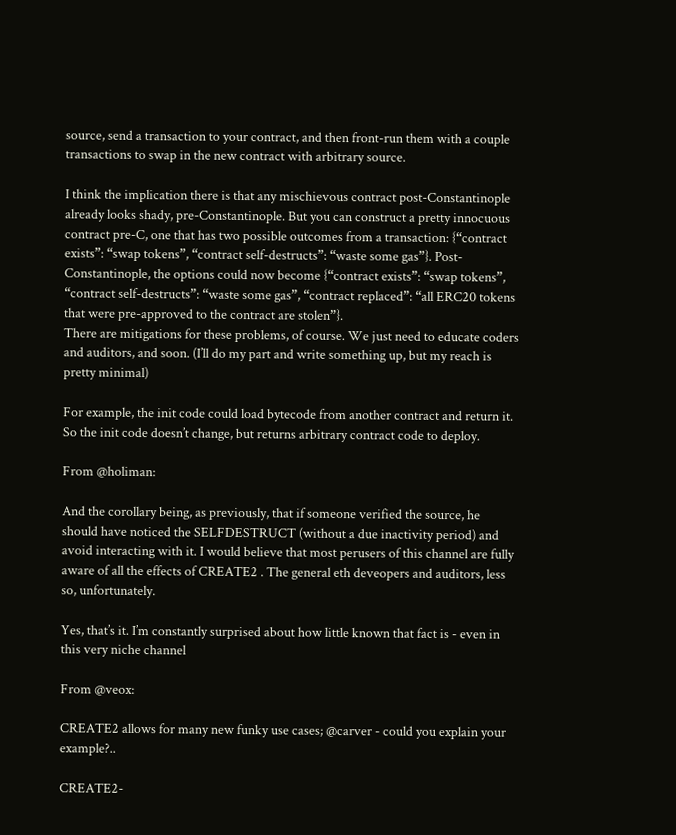source, send a transaction to your contract, and then front-run them with a couple transactions to swap in the new contract with arbitrary source.

I think the implication there is that any mischievous contract post-Constantinople already looks shady, pre-Constantinople. But you can construct a pretty innocuous contract pre-C, one that has two possible outcomes from a transaction: {“contract exists”: “swap tokens”, “contract self-destructs”: “waste some gas”}. Post-Constantinople, the options could now become {“contract exists”: “swap tokens”, “contract self-destructs”: “waste some gas”, “contract replaced”: “all ERC20 tokens that were pre-approved to the contract are stolen”}.
There are mitigations for these problems, of course. We just need to educate coders and auditors, and soon. (I’ll do my part and write something up, but my reach is pretty minimal)

For example, the init code could load bytecode from another contract and return it. So the init code doesn’t change, but returns arbitrary contract code to deploy.

From @holiman:

And the corollary being, as previously, that if someone verified the source, he should have noticed the SELFDESTRUCT (without a due inactivity period) and avoid interacting with it. I would believe that most perusers of this channel are fully aware of all the effects of CREATE2 . The general eth deveopers and auditors, less so, unfortunately.

Yes, that’s it. I’m constantly surprised about how little known that fact is - even in this very niche channel

From @veox:

CREATE2 allows for many new funky use cases; @carver - could you explain your example?..

CREATE2-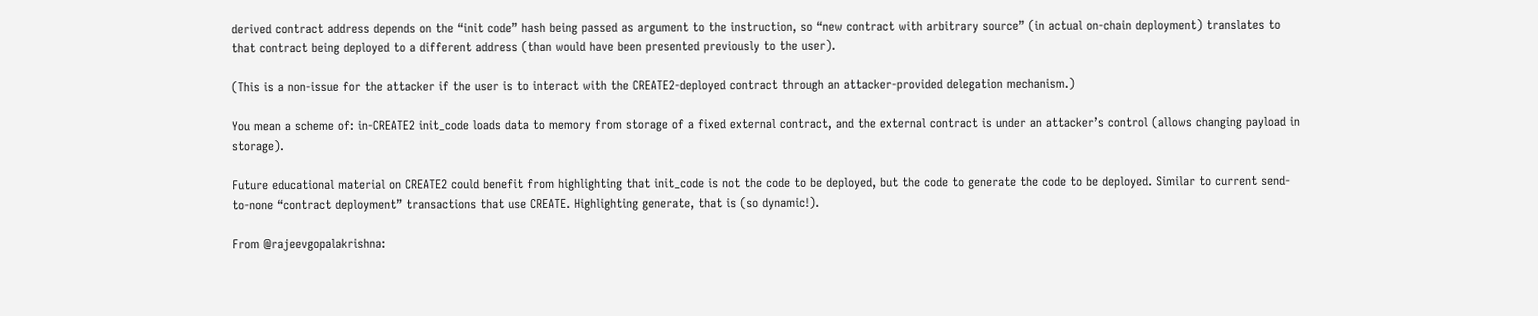derived contract address depends on the “init code” hash being passed as argument to the instruction, so “new contract with arbitrary source” (in actual on-chain deployment) translates to that contract being deployed to a different address (than would have been presented previously to the user).

(This is a non-issue for the attacker if the user is to interact with the CREATE2-deployed contract through an attacker-provided delegation mechanism.)

You mean a scheme of: in-CREATE2 init_code loads data to memory from storage of a fixed external contract, and the external contract is under an attacker’s control (allows changing payload in storage).

Future educational material on CREATE2 could benefit from highlighting that init_code is not the code to be deployed, but the code to generate the code to be deployed. Similar to current send-to-none “contract deployment” transactions that use CREATE. Highlighting generate, that is (so dynamic!).

From @rajeevgopalakrishna: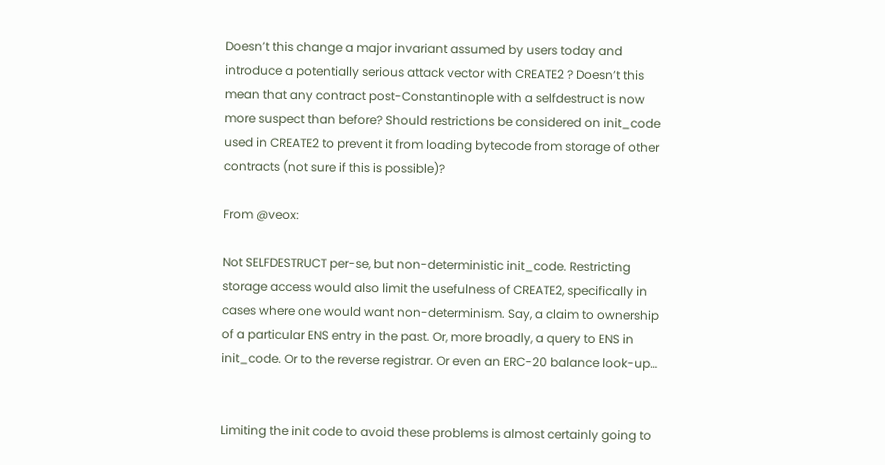Doesn’t this change a major invariant assumed by users today and introduce a potentially serious attack vector with CREATE2 ? Doesn’t this mean that any contract post-Constantinople with a selfdestruct is now more suspect than before? Should restrictions be considered on init_code used in CREATE2 to prevent it from loading bytecode from storage of other contracts (not sure if this is possible)?

From @veox:

Not SELFDESTRUCT per-se, but non-deterministic init_code. Restricting storage access would also limit the usefulness of CREATE2, specifically in cases where one would want non-determinism. Say, a claim to ownership of a particular ENS entry in the past. Or, more broadly, a query to ENS in init_code. Or to the reverse registrar. Or even an ERC-20 balance look-up…


Limiting the init code to avoid these problems is almost certainly going to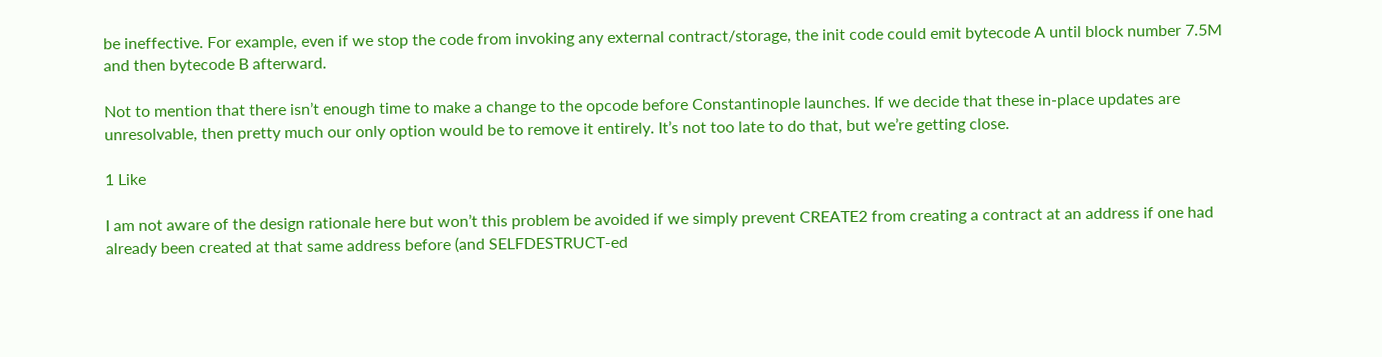be ineffective. For example, even if we stop the code from invoking any external contract/storage, the init code could emit bytecode A until block number 7.5M and then bytecode B afterward.

Not to mention that there isn’t enough time to make a change to the opcode before Constantinople launches. If we decide that these in-place updates are unresolvable, then pretty much our only option would be to remove it entirely. It’s not too late to do that, but we’re getting close.

1 Like

I am not aware of the design rationale here but won’t this problem be avoided if we simply prevent CREATE2 from creating a contract at an address if one had already been created at that same address before (and SELFDESTRUCT-ed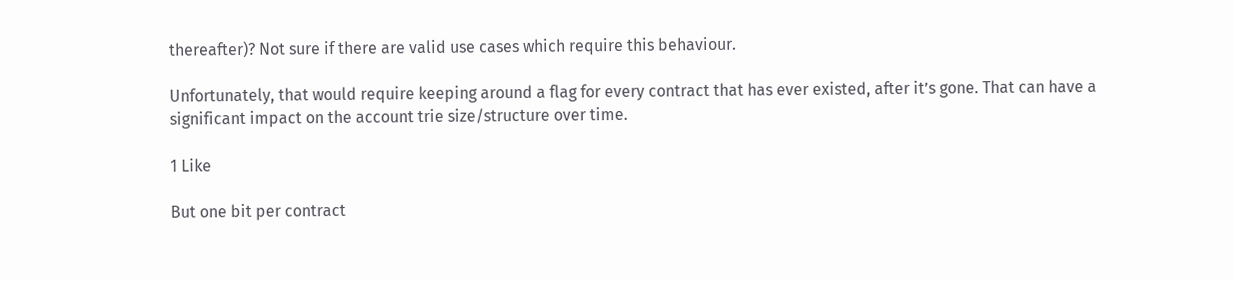thereafter)? Not sure if there are valid use cases which require this behaviour.

Unfortunately, that would require keeping around a flag for every contract that has ever existed, after it’s gone. That can have a significant impact on the account trie size/structure over time.

1 Like

But one bit per contract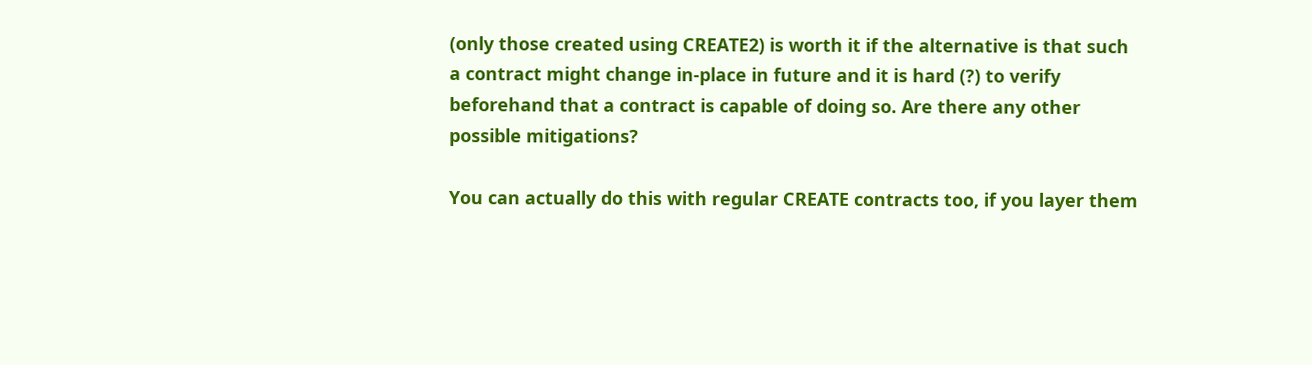(only those created using CREATE2) is worth it if the alternative is that such a contract might change in-place in future and it is hard (?) to verify beforehand that a contract is capable of doing so. Are there any other possible mitigations?

You can actually do this with regular CREATE contracts too, if you layer them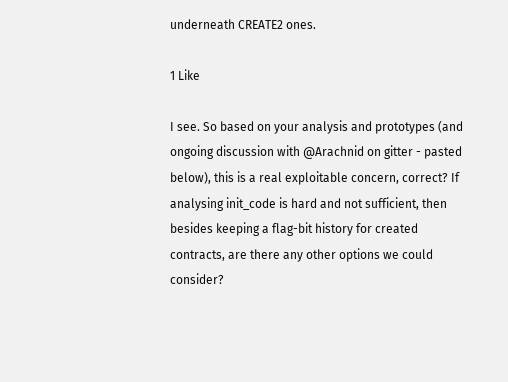underneath CREATE2 ones.

1 Like

I see. So based on your analysis and prototypes (and ongoing discussion with @Arachnid on gitter - pasted below), this is a real exploitable concern, correct? If analysing init_code is hard and not sufficient, then besides keeping a flag-bit history for created contracts, are there any other options we could consider?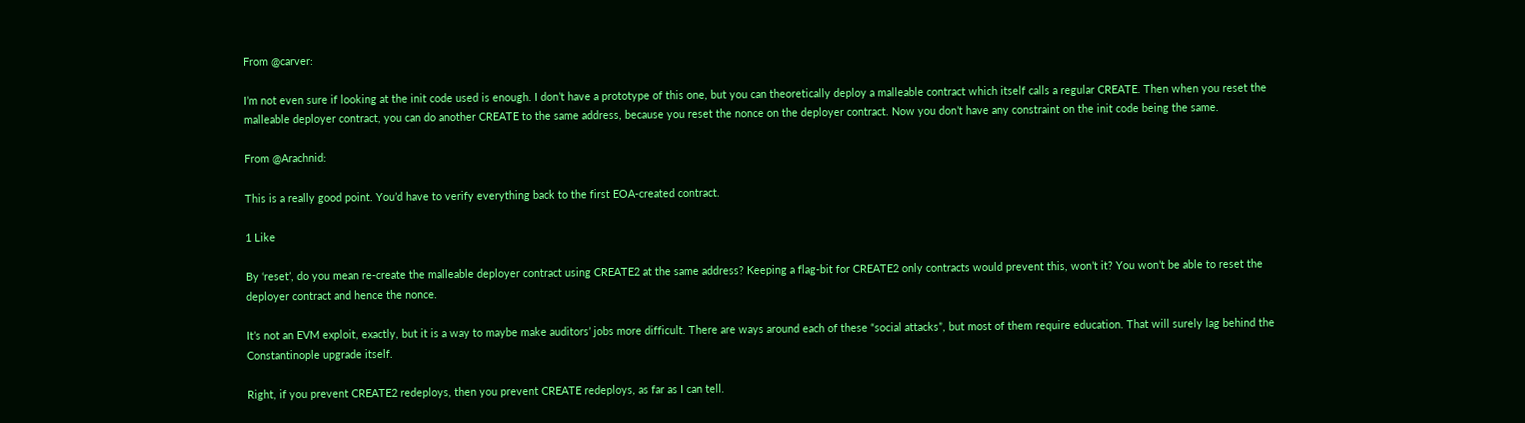From @carver:

I’m not even sure if looking at the init code used is enough. I don’t have a prototype of this one, but you can theoretically deploy a malleable contract which itself calls a regular CREATE. Then when you reset the malleable deployer contract, you can do another CREATE to the same address, because you reset the nonce on the deployer contract. Now you don’t have any constraint on the init code being the same.

From @Arachnid:

This is a really good point. You’d have to verify everything back to the first EOA-created contract.

1 Like

By ‘reset’, do you mean re-create the malleable deployer contract using CREATE2 at the same address? Keeping a flag-bit for CREATE2 only contracts would prevent this, won’t it? You won’t be able to reset the deployer contract and hence the nonce.

It’s not an EVM exploit, exactly, but it is a way to maybe make auditors’ jobs more difficult. There are ways around each of these “social attacks”, but most of them require education. That will surely lag behind the Constantinople upgrade itself.

Right, if you prevent CREATE2 redeploys, then you prevent CREATE redeploys, as far as I can tell.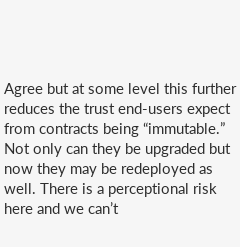Agree but at some level this further reduces the trust end-users expect from contracts being “immutable.” Not only can they be upgraded but now they may be redeployed as well. There is a perceptional risk here and we can’t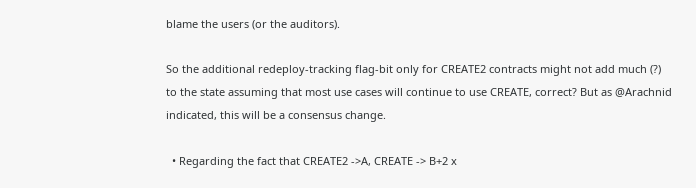blame the users (or the auditors).

So the additional redeploy-tracking flag-bit only for CREATE2 contracts might not add much (?) to the state assuming that most use cases will continue to use CREATE, correct? But as @Arachnid indicated, this will be a consensus change.

  • Regarding the fact that CREATE2 ->A, CREATE -> B+2 x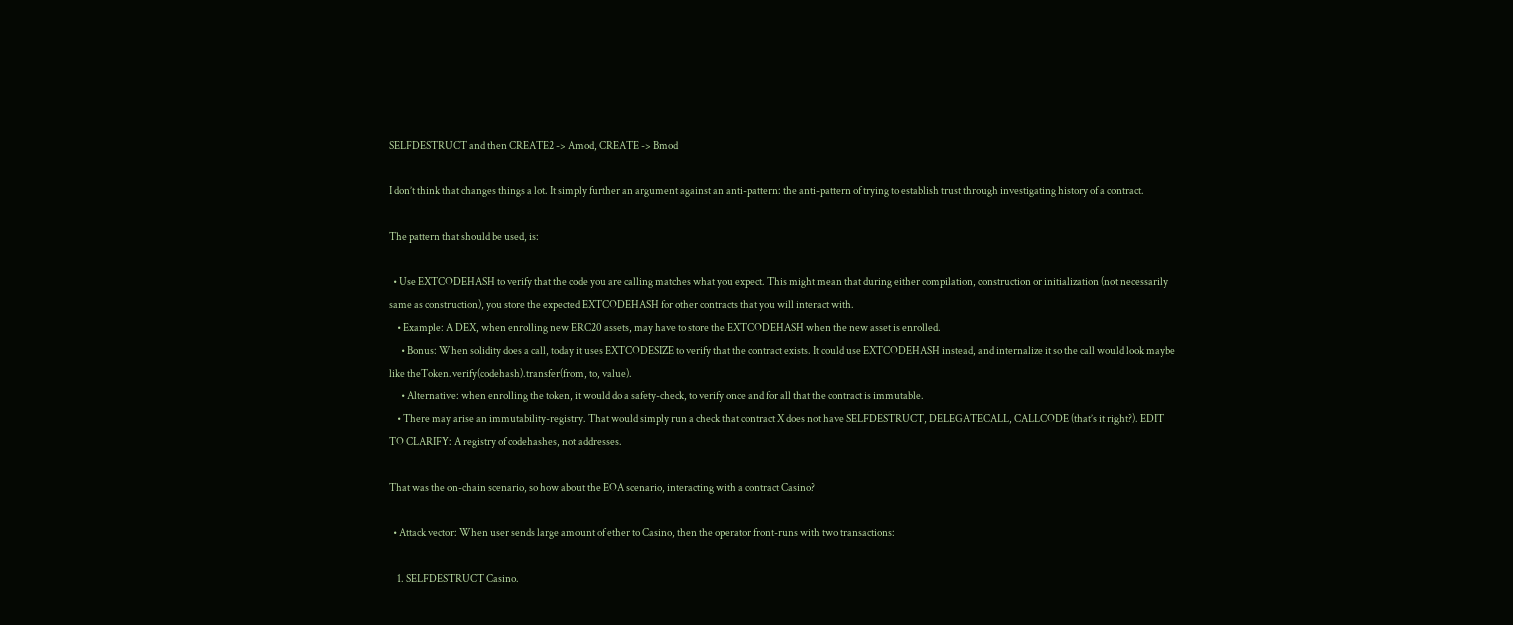SELFDESTRUCT and then CREATE2 -> Amod, CREATE -> Bmod

I don’t think that changes things a lot. It simply further an argument against an anti-pattern: the anti-pattern of trying to establish trust through investigating history of a contract.

The pattern that should be used, is:

  • Use EXTCODEHASH to verify that the code you are calling matches what you expect. This might mean that during either compilation, construction or initialization (not necessarily same as construction), you store the expected EXTCODEHASH for other contracts that you will interact with.
    • Example: A DEX, when enrolling new ERC20 assets, may have to store the EXTCODEHASH when the new asset is enrolled.
      • Bonus: When solidity does a call, today it uses EXTCODESIZE to verify that the contract exists. It could use EXTCODEHASH instead, and internalize it so the call would look maybe like theToken.verify(codehash).transfer(from, to, value).
      • Alternative: when enrolling the token, it would do a safety-check, to verify once and for all that the contract is immutable.
    • There may arise an immutability-registry. That would simply run a check that contract X does not have SELFDESTRUCT, DELEGATECALL, CALLCODE (that’s it right?). EDIT TO CLARIFY: A registry of codehashes, not addresses.

That was the on-chain scenario, so how about the EOA scenario, interacting with a contract Casino?

  • Attack vector: When user sends large amount of ether to Casino, then the operator front-runs with two transactions:

    1. SELFDESTRUCT Casino.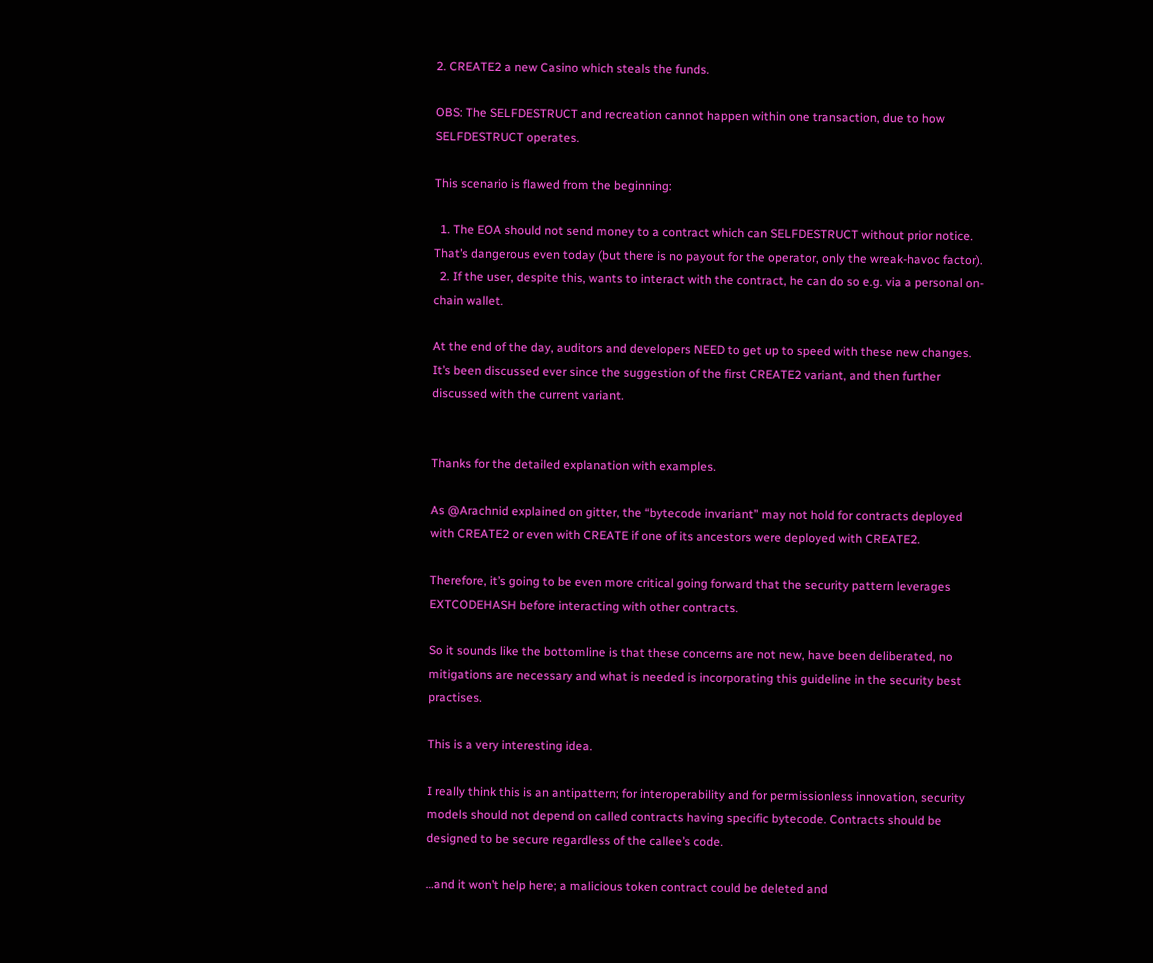2. CREATE2 a new Casino which steals the funds.

OBS: The SELFDESTRUCT and recreation cannot happen within one transaction, due to how SELFDESTRUCT operates.

This scenario is flawed from the beginning:

  1. The EOA should not send money to a contract which can SELFDESTRUCT without prior notice. That’s dangerous even today (but there is no payout for the operator, only the wreak-havoc factor).
  2. If the user, despite this, wants to interact with the contract, he can do so e.g. via a personal on-chain wallet.

At the end of the day, auditors and developers NEED to get up to speed with these new changes. It’s been discussed ever since the suggestion of the first CREATE2 variant, and then further discussed with the current variant.


Thanks for the detailed explanation with examples.

As @Arachnid explained on gitter, the “bytecode invariant” may not hold for contracts deployed with CREATE2 or even with CREATE if one of its ancestors were deployed with CREATE2.

Therefore, it’s going to be even more critical going forward that the security pattern leverages EXTCODEHASH before interacting with other contracts.

So it sounds like the bottomline is that these concerns are not new, have been deliberated, no mitigations are necessary and what is needed is incorporating this guideline in the security best practises.

This is a very interesting idea.

I really think this is an antipattern; for interoperability and for permissionless innovation, security models should not depend on called contracts having specific bytecode. Contracts should be designed to be secure regardless of the callee’s code.

…and it won’t help here; a malicious token contract could be deleted and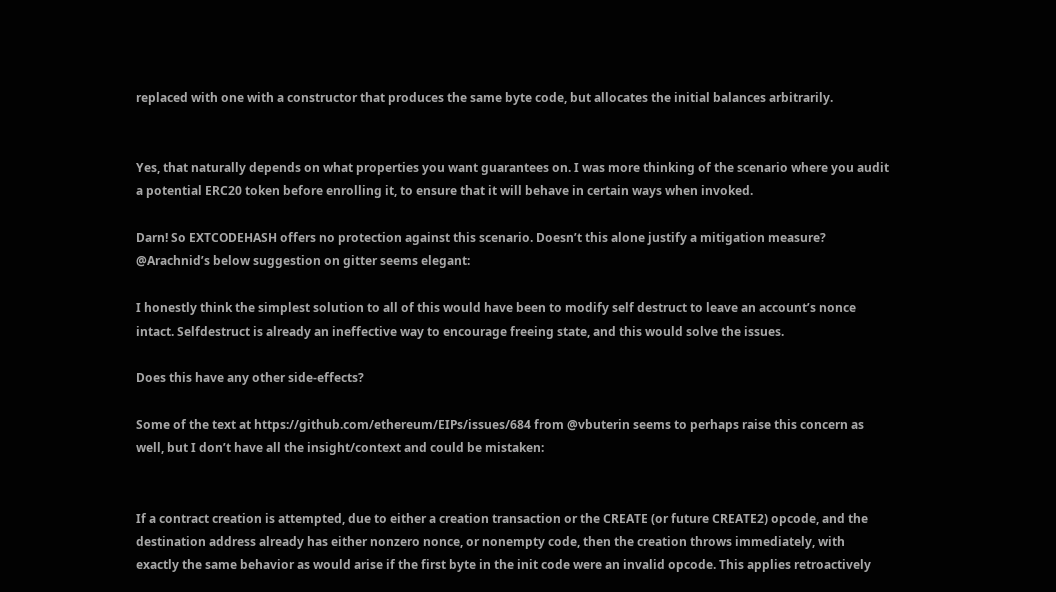replaced with one with a constructor that produces the same byte code, but allocates the initial balances arbitrarily.


Yes, that naturally depends on what properties you want guarantees on. I was more thinking of the scenario where you audit a potential ERC20 token before enrolling it, to ensure that it will behave in certain ways when invoked.

Darn! So EXTCODEHASH offers no protection against this scenario. Doesn’t this alone justify a mitigation measure? @Arachnid’s below suggestion on gitter seems elegant:

I honestly think the simplest solution to all of this would have been to modify self destruct to leave an account’s nonce intact. Selfdestruct is already an ineffective way to encourage freeing state, and this would solve the issues.

Does this have any other side-effects?

Some of the text at https://github.com/ethereum/EIPs/issues/684 from @vbuterin seems to perhaps raise this concern as well, but I don’t have all the insight/context and could be mistaken:


If a contract creation is attempted, due to either a creation transaction or the CREATE (or future CREATE2) opcode, and the destination address already has either nonzero nonce, or nonempty code, then the creation throws immediately, with exactly the same behavior as would arise if the first byte in the init code were an invalid opcode. This applies retroactively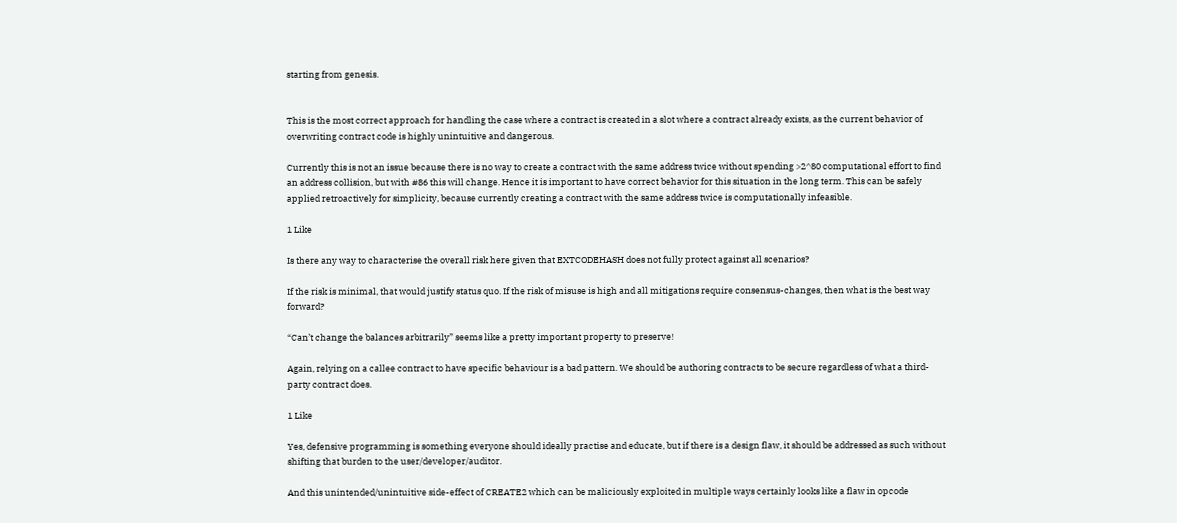starting from genesis.


This is the most correct approach for handling the case where a contract is created in a slot where a contract already exists, as the current behavior of overwriting contract code is highly unintuitive and dangerous.

Currently this is not an issue because there is no way to create a contract with the same address twice without spending >2^80 computational effort to find an address collision, but with #86 this will change. Hence it is important to have correct behavior for this situation in the long term. This can be safely applied retroactively for simplicity, because currently creating a contract with the same address twice is computationally infeasible.

1 Like

Is there any way to characterise the overall risk here given that EXTCODEHASH does not fully protect against all scenarios?

If the risk is minimal, that would justify status quo. If the risk of misuse is high and all mitigations require consensus-changes, then what is the best way forward?

“Can’t change the balances arbitrarily” seems like a pretty important property to preserve!

Again, relying on a callee contract to have specific behaviour is a bad pattern. We should be authoring contracts to be secure regardless of what a third-party contract does.

1 Like

Yes, defensive programming is something everyone should ideally practise and educate, but if there is a design flaw, it should be addressed as such without shifting that burden to the user/developer/auditor.

And this unintended/unintuitive side-effect of CREATE2 which can be maliciously exploited in multiple ways certainly looks like a flaw in opcode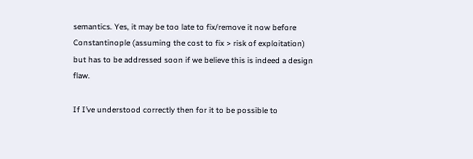semantics. Yes, it may be too late to fix/remove it now before Constantinople (assuming the cost to fix > risk of exploitation) but has to be addressed soon if we believe this is indeed a design flaw.

If I’ve understood correctly then for it to be possible to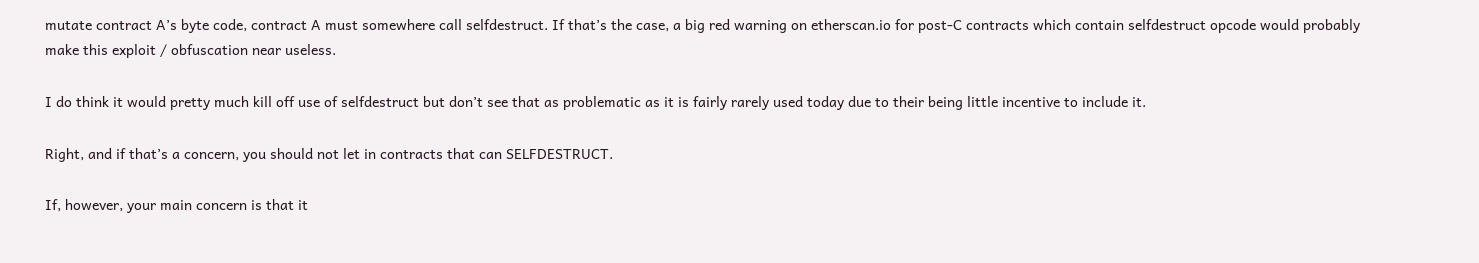mutate contract A’s byte code, contract A must somewhere call selfdestruct. If that’s the case, a big red warning on etherscan.io for post-C contracts which contain selfdestruct opcode would probably make this exploit / obfuscation near useless.

I do think it would pretty much kill off use of selfdestruct but don’t see that as problematic as it is fairly rarely used today due to their being little incentive to include it.

Right, and if that’s a concern, you should not let in contracts that can SELFDESTRUCT.

If, however, your main concern is that it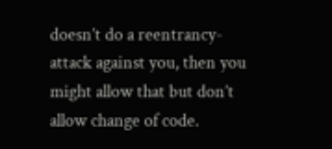doesn’t do a reentrancy-attack against you, then you might allow that but don’t allow change of code.